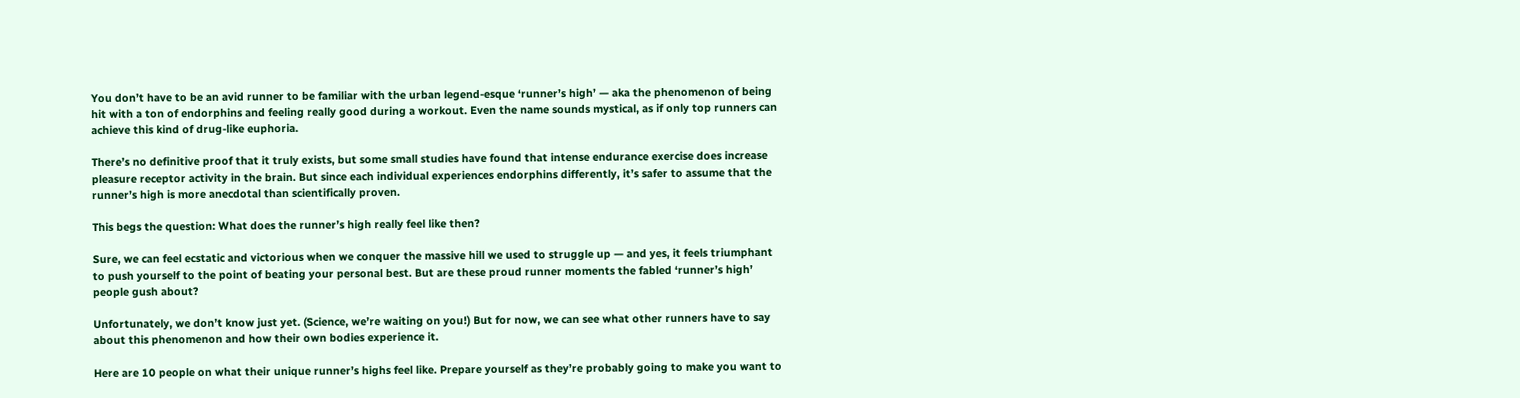You don’t have to be an avid runner to be familiar with the urban legend-esque ‘runner’s high’ — aka the phenomenon of being hit with a ton of endorphins and feeling really good during a workout. Even the name sounds mystical, as if only top runners can achieve this kind of drug-like euphoria.

There’s no definitive proof that it truly exists, but some small studies have found that intense endurance exercise does increase pleasure receptor activity in the brain. But since each individual experiences endorphins differently, it’s safer to assume that the runner’s high is more anecdotal than scientifically proven.

This begs the question: What does the runner’s high really feel like then?

Sure, we can feel ecstatic and victorious when we conquer the massive hill we used to struggle up — and yes, it feels triumphant to push yourself to the point of beating your personal best. But are these proud runner moments the fabled ‘runner’s high’ people gush about?

Unfortunately, we don’t know just yet. (Science, we’re waiting on you!) But for now, we can see what other runners have to say about this phenomenon and how their own bodies experience it.

Here are 10 people on what their unique runner’s highs feel like. Prepare yourself as they’re probably going to make you want to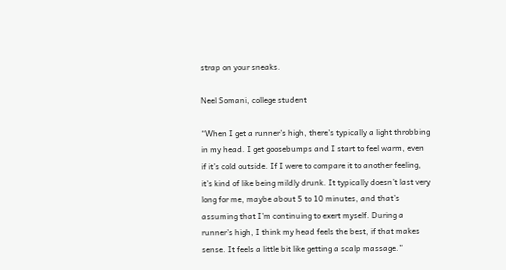strap on your sneaks.

Neel Somani, college student

“When I get a runner’s high, there’s typically a light throbbing in my head. I get goosebumps and I start to feel warm, even if it’s cold outside. If I were to compare it to another feeling, it’s kind of like being mildly drunk. It typically doesn’t last very long for me, maybe about 5 to 10 minutes, and that’s assuming that I’m continuing to exert myself. During a runner’s high, I think my head feels the best, if that makes sense. It feels a little bit like getting a scalp massage.”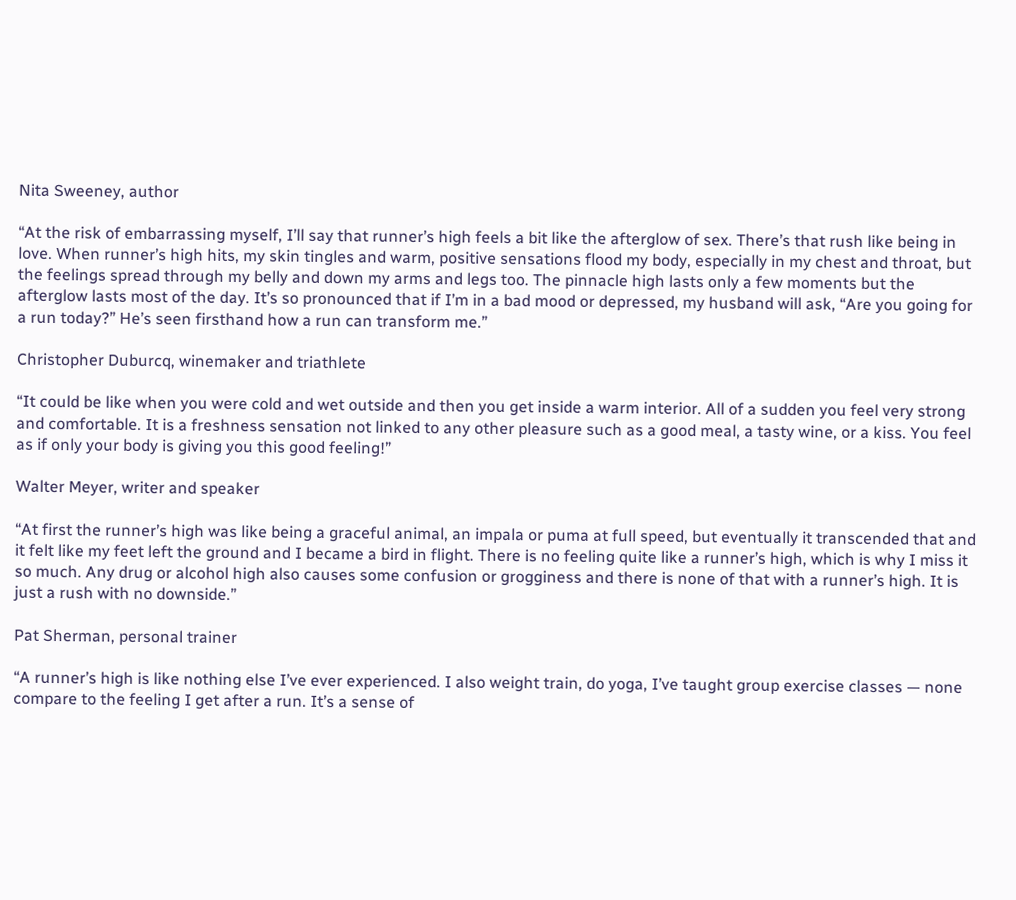Nita Sweeney, author

“At the risk of embarrassing myself, I’ll say that runner’s high feels a bit like the afterglow of sex. There’s that rush like being in love. When runner’s high hits, my skin tingles and warm, positive sensations flood my body, especially in my chest and throat, but the feelings spread through my belly and down my arms and legs too. The pinnacle high lasts only a few moments but the afterglow lasts most of the day. It’s so pronounced that if I’m in a bad mood or depressed, my husband will ask, “Are you going for a run today?” He’s seen firsthand how a run can transform me.”

Christopher Duburcq, winemaker and triathlete

“It could be like when you were cold and wet outside and then you get inside a warm interior. All of a sudden you feel very strong and comfortable. It is a freshness sensation not linked to any other pleasure such as a good meal, a tasty wine, or a kiss. You feel as if only your body is giving you this good feeling!”

Walter Meyer, writer and speaker

“At first the runner’s high was like being a graceful animal, an impala or puma at full speed, but eventually it transcended that and it felt like my feet left the ground and I became a bird in flight. There is no feeling quite like a runner’s high, which is why I miss it so much. Any drug or alcohol high also causes some confusion or grogginess and there is none of that with a runner’s high. It is just a rush with no downside.”

Pat Sherman, personal trainer

“A runner’s high is like nothing else I’ve ever experienced. I also weight train, do yoga, I’ve taught group exercise classes — none compare to the feeling I get after a run. It’s a sense of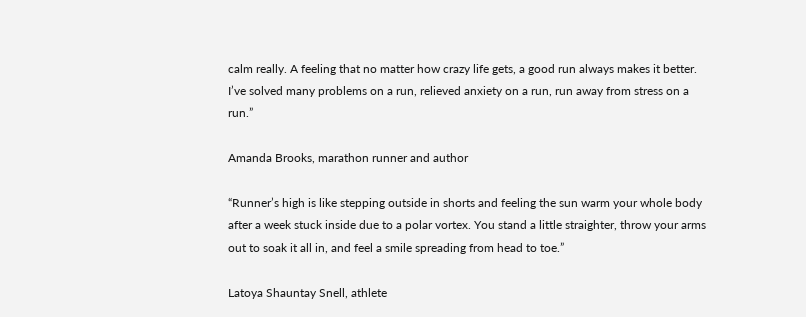calm really. A feeling that no matter how crazy life gets, a good run always makes it better. I’ve solved many problems on a run, relieved anxiety on a run, run away from stress on a run.”

Amanda Brooks, marathon runner and author

“Runner’s high is like stepping outside in shorts and feeling the sun warm your whole body after a week stuck inside due to a polar vortex. You stand a little straighter, throw your arms out to soak it all in, and feel a smile spreading from head to toe.”

Latoya Shauntay Snell, athlete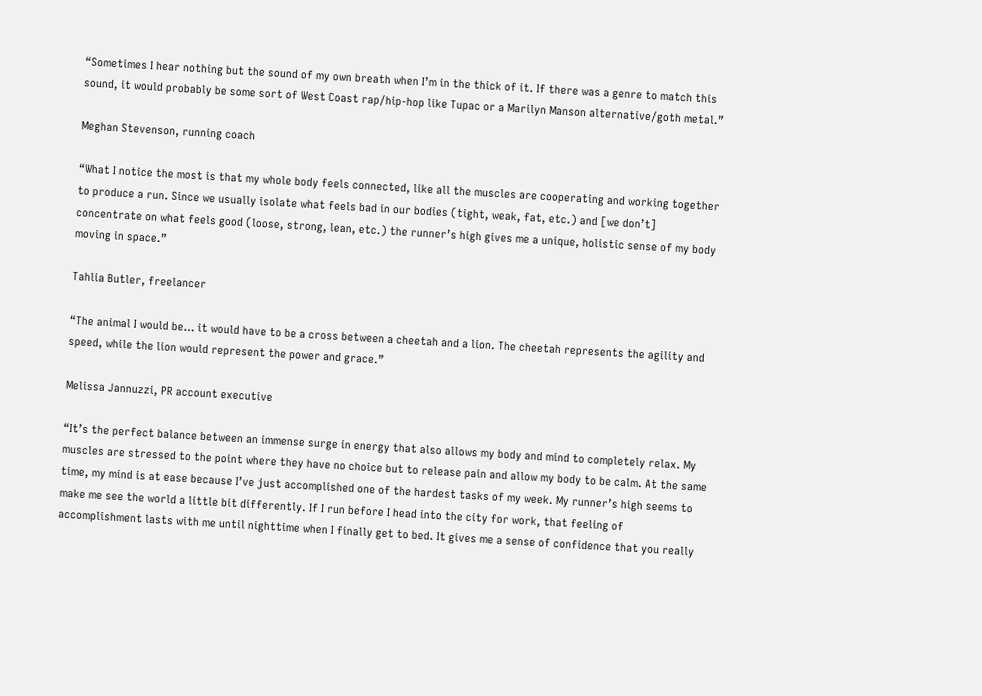“Sometimes I hear nothing but the sound of my own breath when I’m in the thick of it. If there was a genre to match this sound, it would probably be some sort of West Coast rap/hip-hop like Tupac or a Marilyn Manson alternative/goth metal.”

Meghan Stevenson, running coach

“What I notice the most is that my whole body feels connected, like all the muscles are cooperating and working together to produce a run. Since we usually isolate what feels bad in our bodies (tight, weak, fat, etc.) and [we don’t] concentrate on what feels good (loose, strong, lean, etc.) the runner’s high gives me a unique, holistic sense of my body moving in space.”

Tahlia Butler, freelancer

“The animal I would be… it would have to be a cross between a cheetah and a lion. The cheetah represents the agility and speed, while the lion would represent the power and grace.”

Melissa Jannuzzi, PR account executive

“It’s the perfect balance between an immense surge in energy that also allows my body and mind to completely relax. My muscles are stressed to the point where they have no choice but to release pain and allow my body to be calm. At the same time, my mind is at ease because I’ve just accomplished one of the hardest tasks of my week. My runner’s high seems to make me see the world a little bit differently. If I run before I head into the city for work, that feeling of accomplishment lasts with me until nighttime when I finally get to bed. It gives me a sense of confidence that you really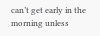can’t get early in the morning unless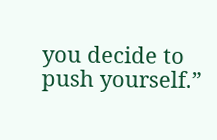you decide to push yourself.”